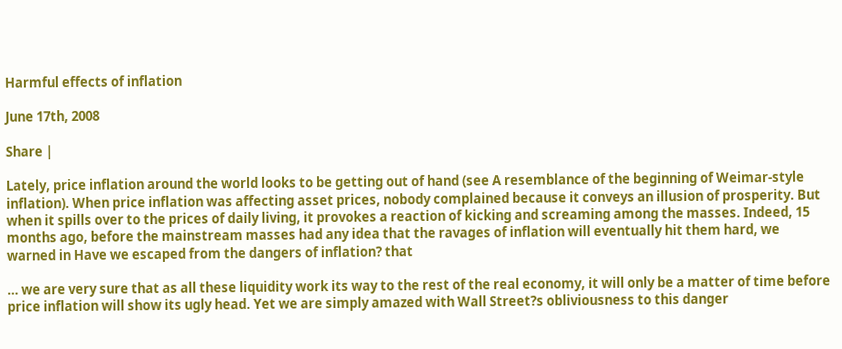Harmful effects of inflation

June 17th, 2008

Share |

Lately, price inflation around the world looks to be getting out of hand (see A resemblance of the beginning of Weimar-style inflation). When price inflation was affecting asset prices, nobody complained because it conveys an illusion of prosperity. But when it spills over to the prices of daily living, it provokes a reaction of kicking and screaming among the masses. Indeed, 15 months ago, before the mainstream masses had any idea that the ravages of inflation will eventually hit them hard, we warned in Have we escaped from the dangers of inflation? that

… we are very sure that as all these liquidity work its way to the rest of the real economy, it will only be a matter of time before price inflation will show its ugly head. Yet we are simply amazed with Wall Street?s obliviousness to this danger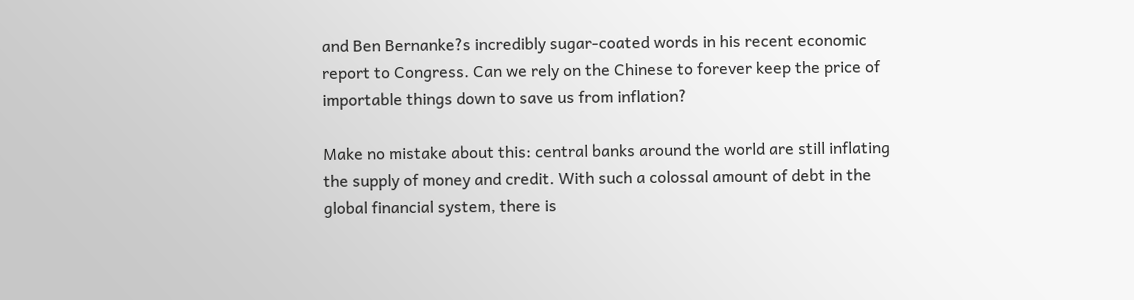and Ben Bernanke?s incredibly sugar-coated words in his recent economic report to Congress. Can we rely on the Chinese to forever keep the price of importable things down to save us from inflation?

Make no mistake about this: central banks around the world are still inflating the supply of money and credit. With such a colossal amount of debt in the global financial system, there is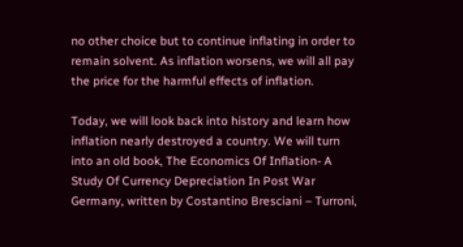no other choice but to continue inflating in order to remain solvent. As inflation worsens, we will all pay the price for the harmful effects of inflation.

Today, we will look back into history and learn how inflation nearly destroyed a country. We will turn into an old book, The Economics Of Inflation- A Study Of Currency Depreciation In Post War Germany, written by Costantino Bresciani – Turroni,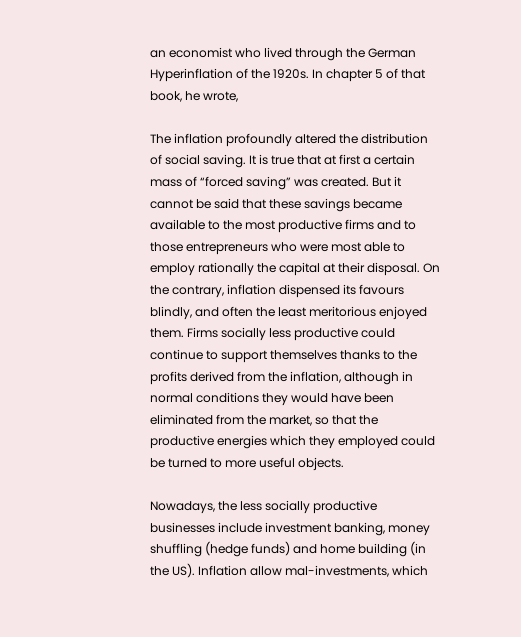an economist who lived through the German Hyperinflation of the 1920s. In chapter 5 of that book, he wrote,

The inflation profoundly altered the distribution of social saving. It is true that at first a certain mass of “forced saving” was created. But it cannot be said that these savings became available to the most productive firms and to those entrepreneurs who were most able to employ rationally the capital at their disposal. On the contrary, inflation dispensed its favours blindly, and often the least meritorious enjoyed them. Firms socially less productive could continue to support themselves thanks to the profits derived from the inflation, although in normal conditions they would have been eliminated from the market, so that the productive energies which they employed could be turned to more useful objects.

Nowadays, the less socially productive businesses include investment banking, money shuffling (hedge funds) and home building (in the US). Inflation allow mal-investments, which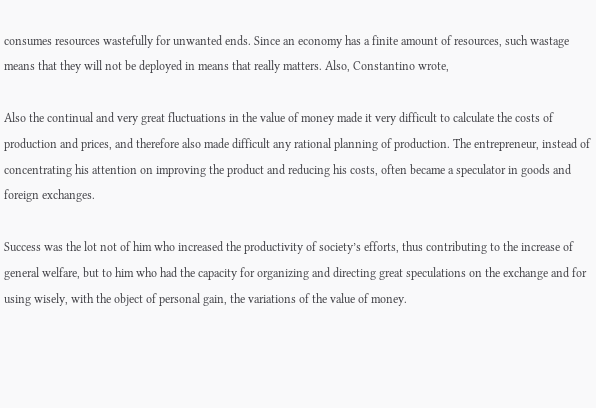consumes resources wastefully for unwanted ends. Since an economy has a finite amount of resources, such wastage means that they will not be deployed in means that really matters. Also, Constantino wrote,

Also the continual and very great fluctuations in the value of money made it very difficult to calculate the costs of production and prices, and therefore also made difficult any rational planning of production. The entrepreneur, instead of concentrating his attention on improving the product and reducing his costs, often became a speculator in goods and foreign exchanges.

Success was the lot not of him who increased the productivity of society’s efforts, thus contributing to the increase of general welfare, but to him who had the capacity for organizing and directing great speculations on the exchange and for using wisely, with the object of personal gain, the variations of the value of money.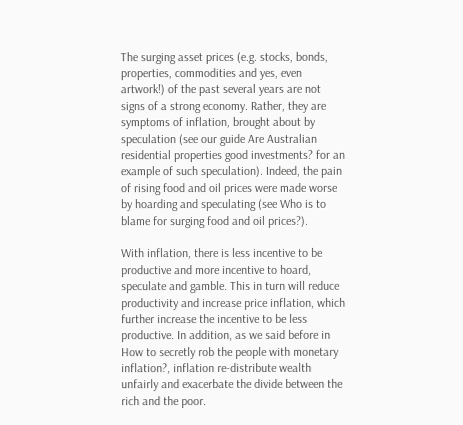The surging asset prices (e.g. stocks, bonds, properties, commodities and yes, even artwork!) of the past several years are not signs of a strong economy. Rather, they are symptoms of inflation, brought about by speculation (see our guide Are Australian residential properties good investments? for an example of such speculation). Indeed, the pain of rising food and oil prices were made worse by hoarding and speculating (see Who is to blame for surging food and oil prices?).

With inflation, there is less incentive to be productive and more incentive to hoard, speculate and gamble. This in turn will reduce productivity and increase price inflation, which further increase the incentive to be less productive. In addition, as we said before in How to secretly rob the people with monetary inflation?, inflation re-distribute wealth unfairly and exacerbate the divide between the rich and the poor.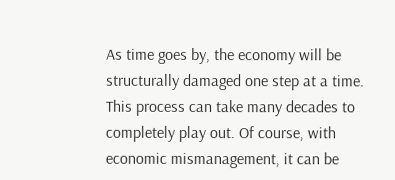As time goes by, the economy will be structurally damaged one step at a time. This process can take many decades to completely play out. Of course, with economic mismanagement, it can be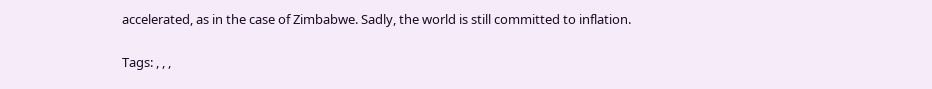accelerated, as in the case of Zimbabwe. Sadly, the world is still committed to inflation.

Tags: , , ,